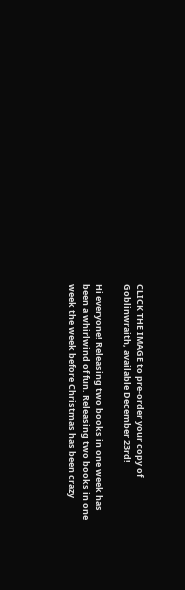CLICK THE IMAGE to pre-order your copy of Goblinwraith, available December 23rd!

Hi everyone! Releasing two books in one week has been a whirlwind of fun. Releasing two books in one week the week before Christmas has been crazy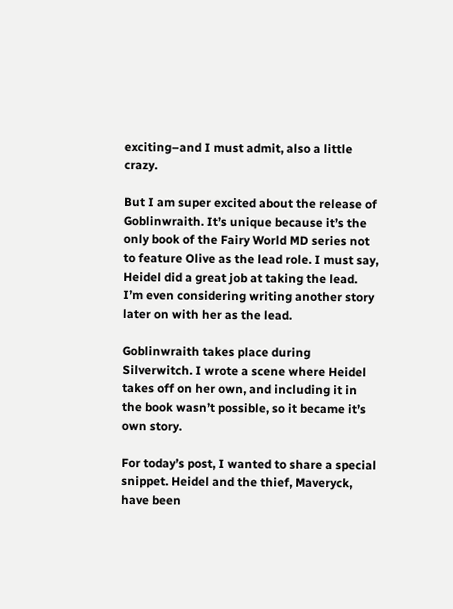exciting–and I must admit, also a little crazy.

But I am super excited about the release of Goblinwraith. It’s unique because it’s the only book of the Fairy World MD series not to feature Olive as the lead role. I must say, Heidel did a great job at taking the lead. I’m even considering writing another story later on with her as the lead.

Goblinwraith takes place during Silverwitch. I wrote a scene where Heidel takes off on her own, and including it in the book wasn’t possible, so it became it’s own story.

For today’s post, I wanted to share a special snippet. Heidel and the thief, Maveryck, have been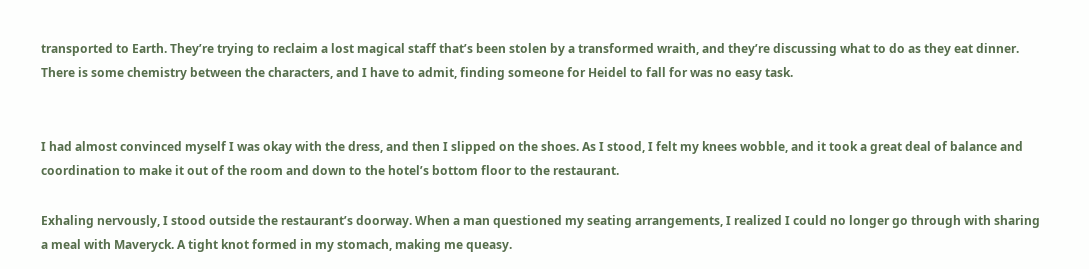transported to Earth. They’re trying to reclaim a lost magical staff that’s been stolen by a transformed wraith, and they’re discussing what to do as they eat dinner. There is some chemistry between the characters, and I have to admit, finding someone for Heidel to fall for was no easy task.


I had almost convinced myself I was okay with the dress, and then I slipped on the shoes. As I stood, I felt my knees wobble, and it took a great deal of balance and coordination to make it out of the room and down to the hotel’s bottom floor to the restaurant.

Exhaling nervously, I stood outside the restaurant’s doorway. When a man questioned my seating arrangements, I realized I could no longer go through with sharing a meal with Maveryck. A tight knot formed in my stomach, making me queasy.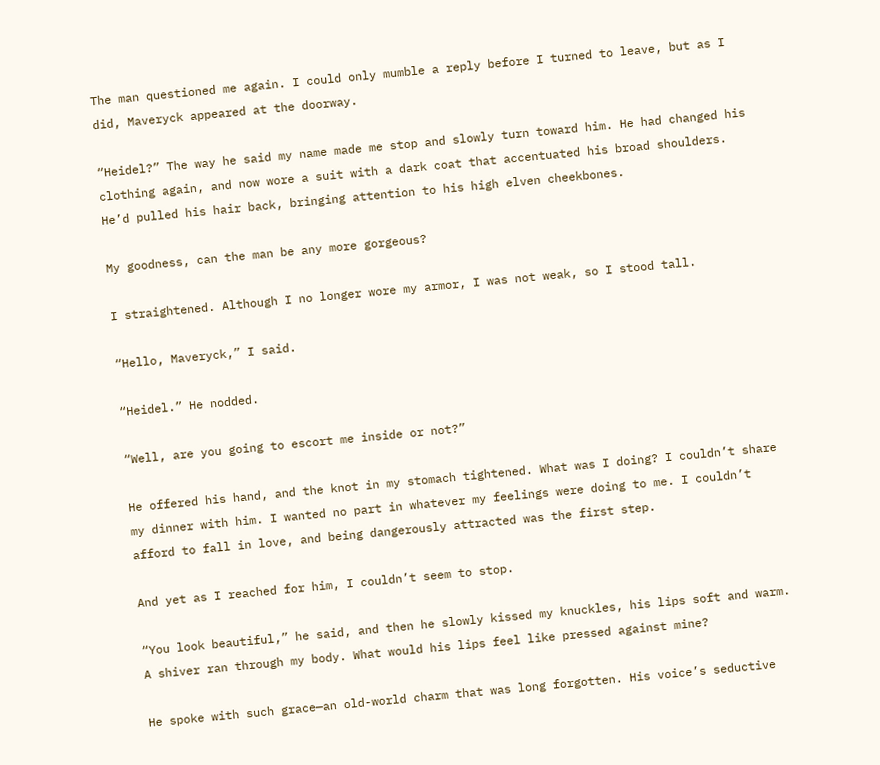The man questioned me again. I could only mumble a reply before I turned to leave, but as I did, Maveryck appeared at the doorway.

“Heidel?” The way he said my name made me stop and slowly turn toward him. He had changed his clothing again, and now wore a suit with a dark coat that accentuated his broad shoulders. He’d pulled his hair back, bringing attention to his high elven cheekbones.

My goodness, can the man be any more gorgeous?

I straightened. Although I no longer wore my armor, I was not weak, so I stood tall.

“Hello, Maveryck,” I said.

“Heidel.” He nodded.

“Well, are you going to escort me inside or not?”

He offered his hand, and the knot in my stomach tightened. What was I doing? I couldn’t share my dinner with him. I wanted no part in whatever my feelings were doing to me. I couldn’t afford to fall in love, and being dangerously attracted was the first step.

And yet as I reached for him, I couldn’t seem to stop.

“You look beautiful,” he said, and then he slowly kissed my knuckles, his lips soft and warm. A shiver ran through my body. What would his lips feel like pressed against mine?

He spoke with such grace—an old-world charm that was long forgotten. His voice’s seductive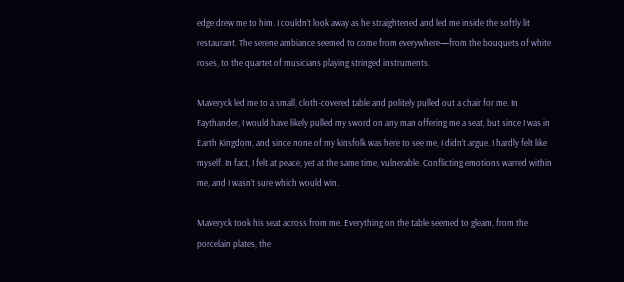edge drew me to him. I couldn’t look away as he straightened and led me inside the softly lit restaurant. The serene ambiance seemed to come from everywhere—from the bouquets of white roses, to the quartet of musicians playing stringed instruments.

Maveryck led me to a small, cloth-covered table and politely pulled out a chair for me. In Faythander, I would have likely pulled my sword on any man offering me a seat, but since I was in Earth Kingdom, and since none of my kinsfolk was here to see me, I didn’t argue. I hardly felt like myself. In fact, I felt at peace, yet at the same time, vulnerable. Conflicting emotions warred within me, and I wasn’t sure which would win.

Maveryck took his seat across from me. Everything on the table seemed to gleam, from the porcelain plates, the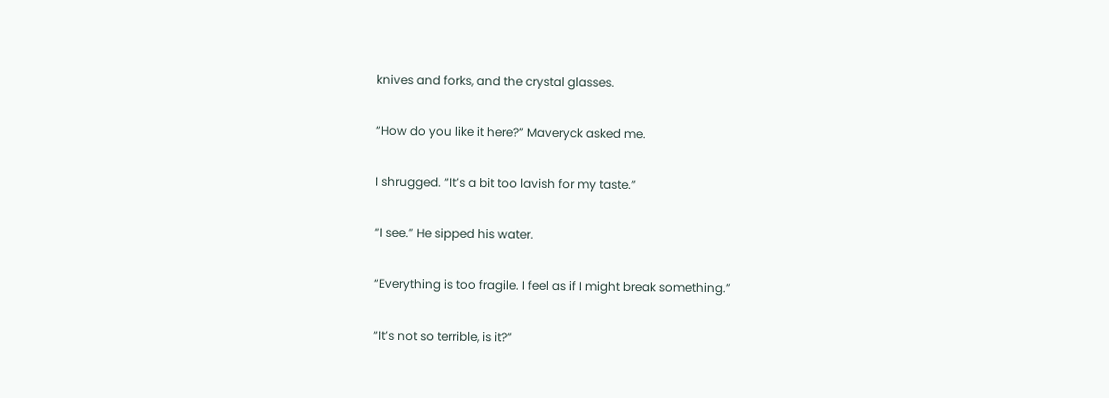knives and forks, and the crystal glasses.

“How do you like it here?” Maveryck asked me.

I shrugged. “It’s a bit too lavish for my taste.”

“I see.” He sipped his water.

“Everything is too fragile. I feel as if I might break something.”

“It’s not so terrible, is it?”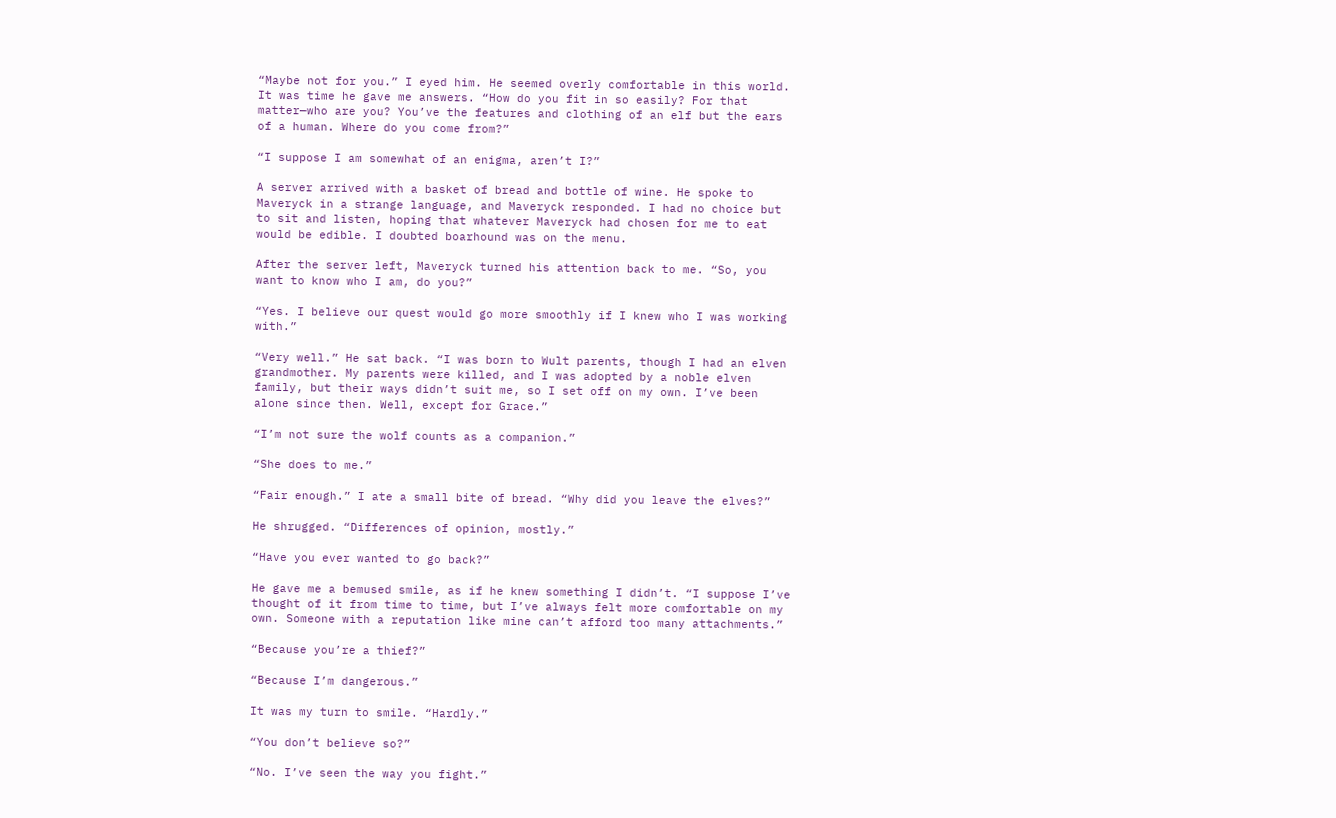“Maybe not for you.” I eyed him. He seemed overly comfortable in this world. It was time he gave me answers. “How do you fit in so easily? For that matter—who are you? You’ve the features and clothing of an elf but the ears of a human. Where do you come from?”

“I suppose I am somewhat of an enigma, aren’t I?”

A server arrived with a basket of bread and bottle of wine. He spoke to Maveryck in a strange language, and Maveryck responded. I had no choice but to sit and listen, hoping that whatever Maveryck had chosen for me to eat would be edible. I doubted boarhound was on the menu.

After the server left, Maveryck turned his attention back to me. “So, you want to know who I am, do you?”

“Yes. I believe our quest would go more smoothly if I knew who I was working with.”

“Very well.” He sat back. “I was born to Wult parents, though I had an elven grandmother. My parents were killed, and I was adopted by a noble elven family, but their ways didn’t suit me, so I set off on my own. I’ve been alone since then. Well, except for Grace.”

“I’m not sure the wolf counts as a companion.”

“She does to me.”

“Fair enough.” I ate a small bite of bread. “Why did you leave the elves?”

He shrugged. “Differences of opinion, mostly.”

“Have you ever wanted to go back?”

He gave me a bemused smile, as if he knew something I didn’t. “I suppose I’ve thought of it from time to time, but I’ve always felt more comfortable on my own. Someone with a reputation like mine can’t afford too many attachments.”

“Because you’re a thief?”

“Because I’m dangerous.”

It was my turn to smile. “Hardly.”

“You don’t believe so?”

“No. I’ve seen the way you fight.”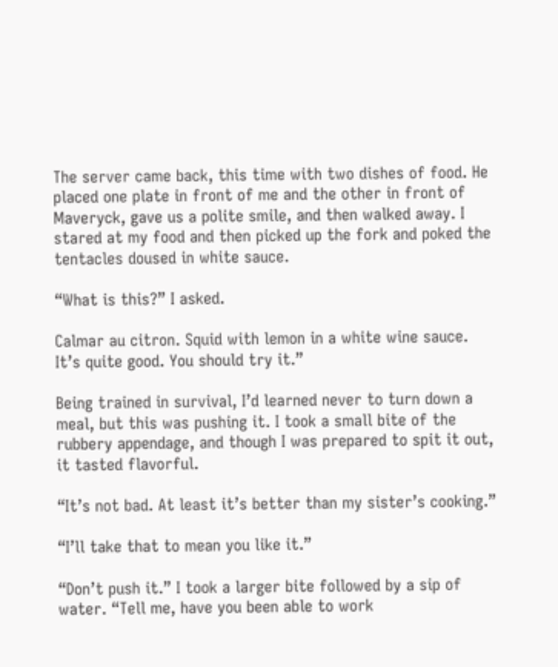The server came back, this time with two dishes of food. He placed one plate in front of me and the other in front of Maveryck, gave us a polite smile, and then walked away. I stared at my food and then picked up the fork and poked the tentacles doused in white sauce.

“What is this?” I asked.

Calmar au citron. Squid with lemon in a white wine sauce. It’s quite good. You should try it.”

Being trained in survival, I’d learned never to turn down a meal, but this was pushing it. I took a small bite of the rubbery appendage, and though I was prepared to spit it out, it tasted flavorful.

“It’s not bad. At least it’s better than my sister’s cooking.”

“I’ll take that to mean you like it.”

“Don’t push it.” I took a larger bite followed by a sip of water. “Tell me, have you been able to work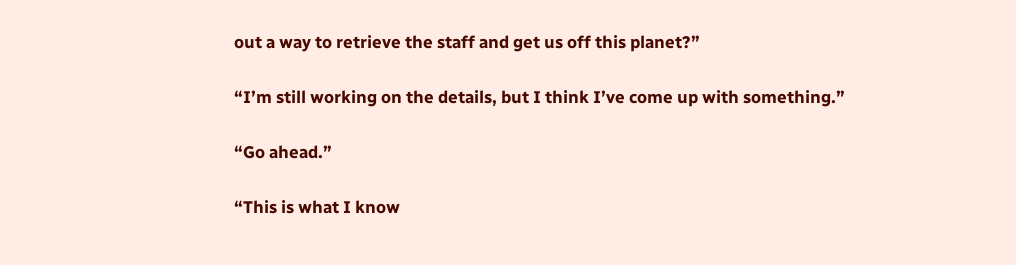out a way to retrieve the staff and get us off this planet?”

“I’m still working on the details, but I think I’ve come up with something.”

“Go ahead.”

“This is what I know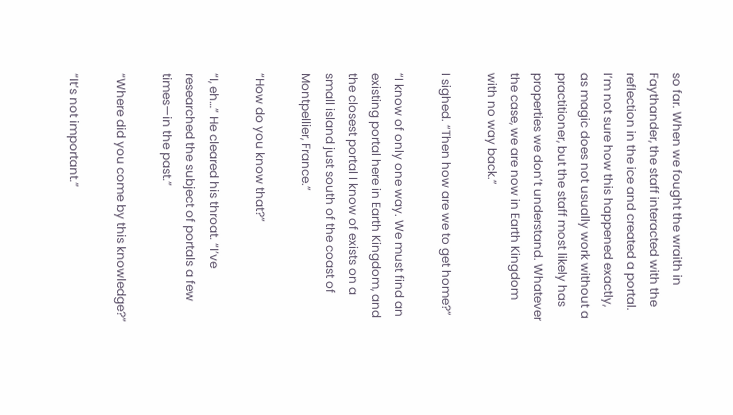so far. When we fought the wraith in Faythander, the staff interacted with the reflection in the ice and created a portal. I’m not sure how this happened exactly, as magic does not usually work without a practitioner, but the staff most likely has properties we don’t understand. Whatever the case, we are now in Earth Kingdom with no way back.”

I sighed. “Then how are we to get home?”

“I know of only one way. We must find an existing portal here in Earth Kingdom, and the closest portal I know of exists on a small island just south of the coast of Montpellier, France.”

“How do you know that?”

“I, eh…” He cleared his throat. “I’ve researched the subject of portals a few times—in the past.”

“Where did you come by this knowledge?”

“It’s not important.”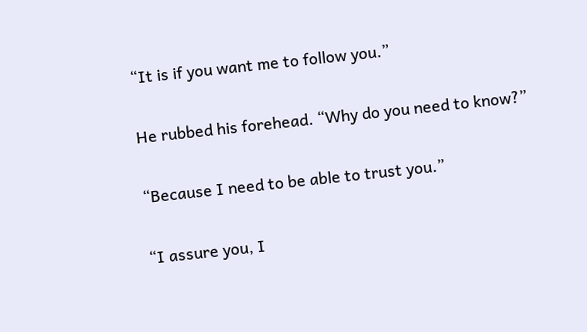“It is if you want me to follow you.”

He rubbed his forehead. “Why do you need to know?”

“Because I need to be able to trust you.”

“I assure you, I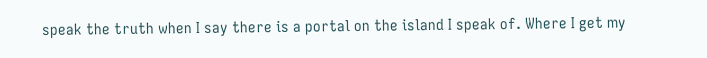speak the truth when I say there is a portal on the island I speak of. Where I get my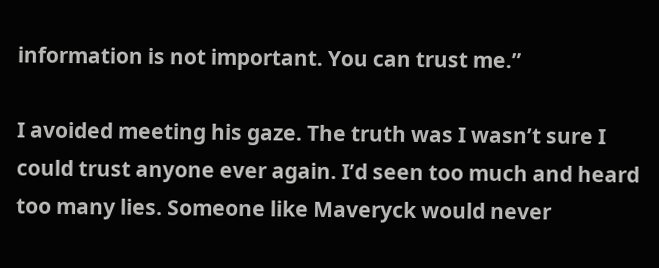information is not important. You can trust me.”

I avoided meeting his gaze. The truth was I wasn’t sure I could trust anyone ever again. I’d seen too much and heard too many lies. Someone like Maveryck would never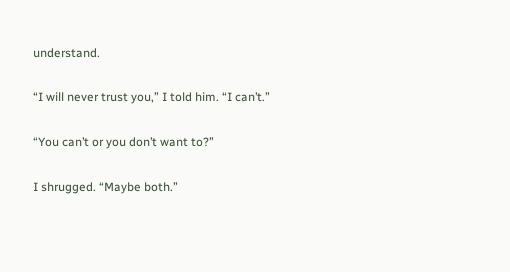understand.

“I will never trust you,” I told him. “I can’t.”

“You can’t or you don’t want to?”

I shrugged. “Maybe both.”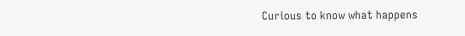Curious to know what happens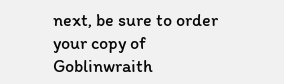next, be sure to order your copy of Goblinwraith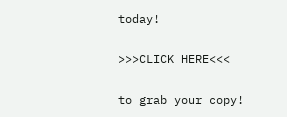today!

>>>CLICK HERE<<<

to grab your copy!